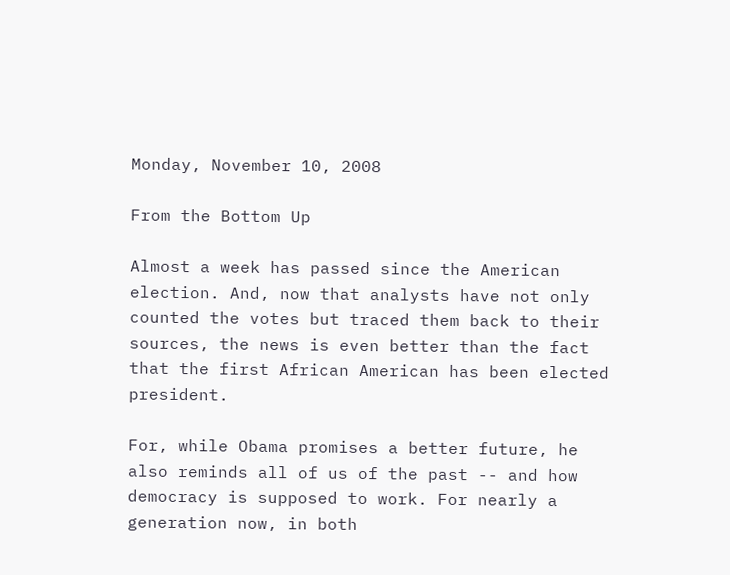Monday, November 10, 2008

From the Bottom Up

Almost a week has passed since the American election. And, now that analysts have not only counted the votes but traced them back to their sources, the news is even better than the fact that the first African American has been elected president.

For, while Obama promises a better future, he also reminds all of us of the past -- and how democracy is supposed to work. For nearly a generation now, in both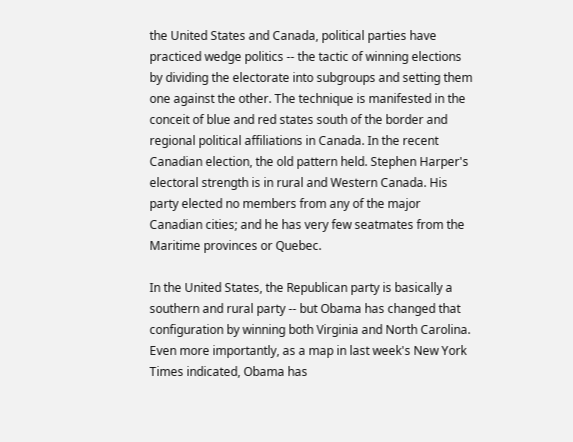the United States and Canada, political parties have practiced wedge politics -- the tactic of winning elections by dividing the electorate into subgroups and setting them one against the other. The technique is manifested in the conceit of blue and red states south of the border and regional political affiliations in Canada. In the recent Canadian election, the old pattern held. Stephen Harper's electoral strength is in rural and Western Canada. His party elected no members from any of the major Canadian cities; and he has very few seatmates from the Maritime provinces or Quebec.

In the United States, the Republican party is basically a southern and rural party -- but Obama has changed that configuration by winning both Virginia and North Carolina. Even more importantly, as a map in last week's New York Times indicated, Obama has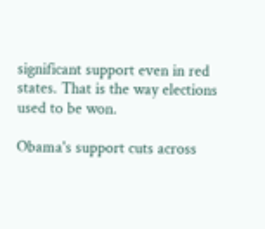significant support even in red states. That is the way elections used to be won.

Obama's support cuts across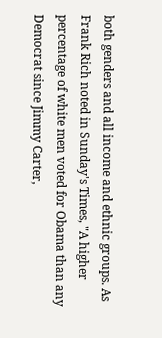both genders and all income and ethnic groups. As Frank Rich noted in Sunday's Times, "A higher percentage of white men voted for Obama than any Democrat since Jimmy Carter,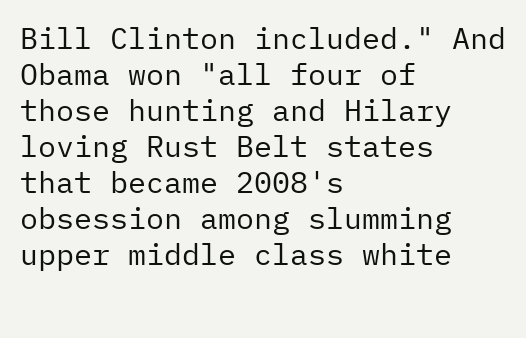Bill Clinton included." And Obama won "all four of those hunting and Hilary loving Rust Belt states that became 2008's obsession among slumming upper middle class white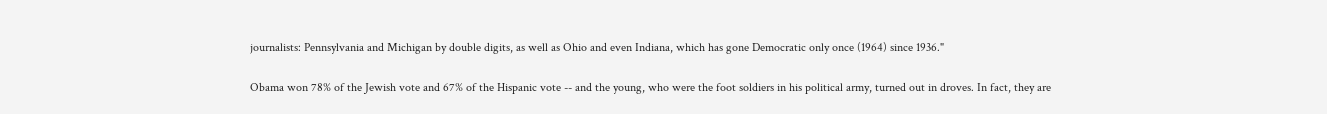journalists: Pennsylvania and Michigan by double digits, as well as Ohio and even Indiana, which has gone Democratic only once (1964) since 1936."

Obama won 78% of the Jewish vote and 67% of the Hispanic vote -- and the young, who were the foot soldiers in his political army, turned out in droves. In fact, they are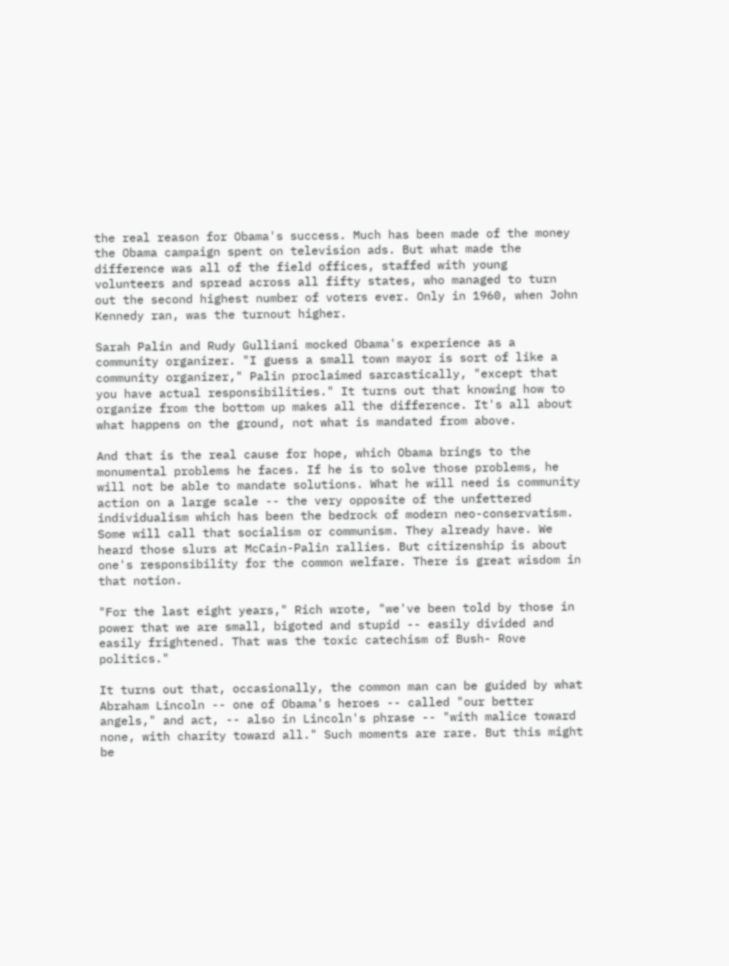the real reason for Obama's success. Much has been made of the money the Obama campaign spent on television ads. But what made the difference was all of the field offices, staffed with young volunteers and spread across all fifty states, who managed to turn out the second highest number of voters ever. Only in 1960, when John Kennedy ran, was the turnout higher.

Sarah Palin and Rudy Gulliani mocked Obama's experience as a community organizer. "I guess a small town mayor is sort of like a community organizer," Palin proclaimed sarcastically, "except that you have actual responsibilities." It turns out that knowing how to organize from the bottom up makes all the difference. It's all about what happens on the ground, not what is mandated from above.

And that is the real cause for hope, which Obama brings to the monumental problems he faces. If he is to solve those problems, he will not be able to mandate solutions. What he will need is community action on a large scale -- the very opposite of the unfettered individualism which has been the bedrock of modern neo-conservatism. Some will call that socialism or communism. They already have. We heard those slurs at McCain-Palin rallies. But citizenship is about one's responsibility for the common welfare. There is great wisdom in that notion.

"For the last eight years," Rich wrote, "we've been told by those in power that we are small, bigoted and stupid -- easily divided and easily frightened. That was the toxic catechism of Bush- Rove politics."

It turns out that, occasionally, the common man can be guided by what Abraham Lincoln -- one of Obama's heroes -- called "our better angels," and act, -- also in Lincoln's phrase -- "with malice toward none, with charity toward all." Such moments are rare. But this might be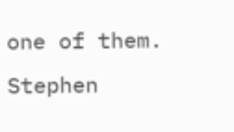one of them. Stephen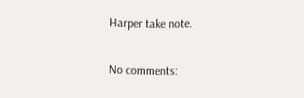Harper take note.

No comments: